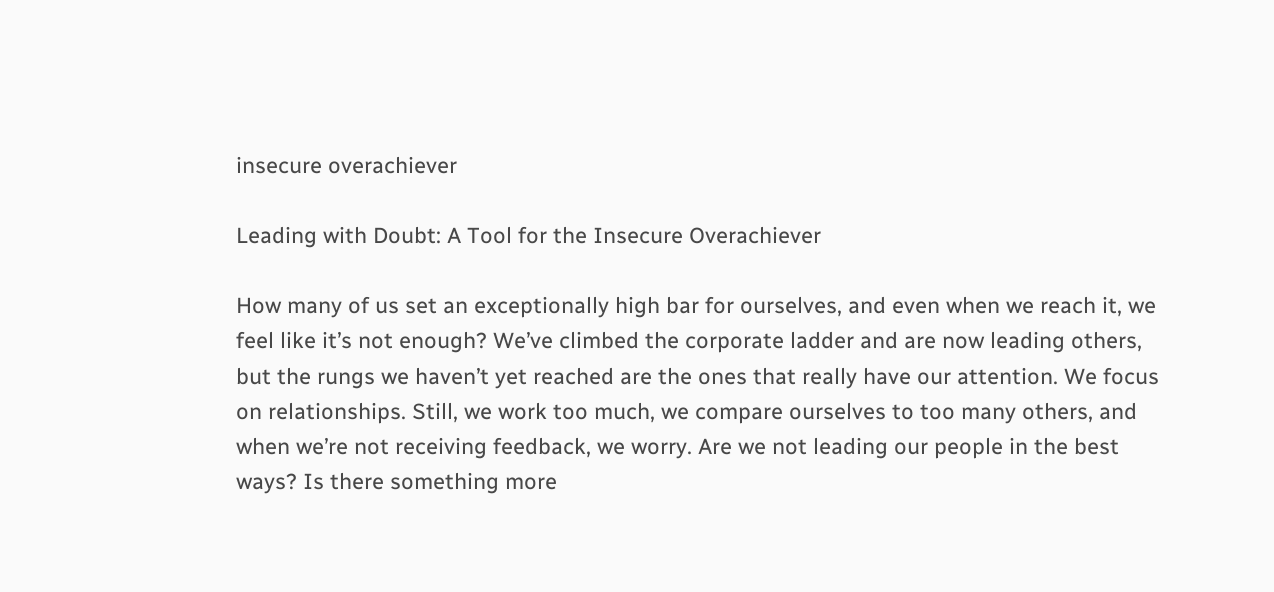insecure overachiever

Leading with Doubt: A Tool for the Insecure Overachiever

How many of us set an exceptionally high bar for ourselves, and even when we reach it, we feel like it’s not enough? We’ve climbed the corporate ladder and are now leading others, but the rungs we haven’t yet reached are the ones that really have our attention. We focus on relationships. Still, we work too much, we compare ourselves to too many others, and when we’re not receiving feedback, we worry. Are we not leading our people in the best ways? Is there something more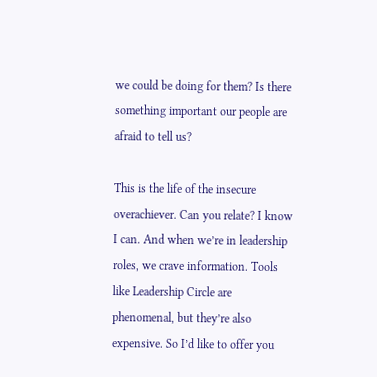we could be doing for them? Is there something important our people are afraid to tell us?

This is the life of the insecure overachiever. Can you relate? I know I can. And when we’re in leadership roles, we crave information. Tools like Leadership Circle are phenomenal, but they’re also expensive. So I’d like to offer you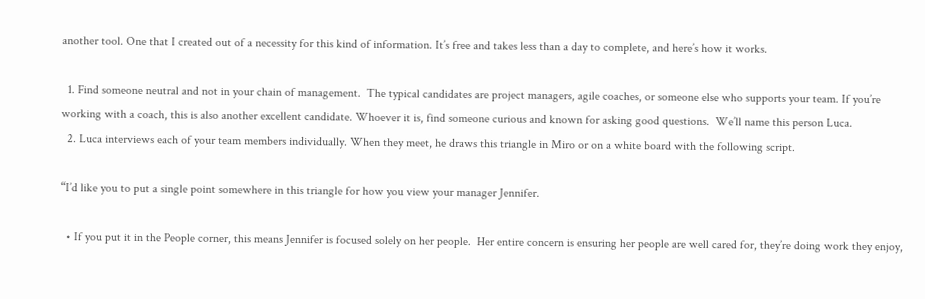another tool. One that I created out of a necessity for this kind of information. It’s free and takes less than a day to complete, and here’s how it works.

  1. Find someone neutral and not in your chain of management.  The typical candidates are project managers, agile coaches, or someone else who supports your team. If you’re working with a coach, this is also another excellent candidate. Whoever it is, find someone curious and known for asking good questions.  We’ll name this person Luca.
  2. Luca interviews each of your team members individually. When they meet, he draws this triangle in Miro or on a white board with the following script.

“I’d like you to put a single point somewhere in this triangle for how you view your manager Jennifer.

  • If you put it in the People corner, this means Jennifer is focused solely on her people.  Her entire concern is ensuring her people are well cared for, they’re doing work they enjoy,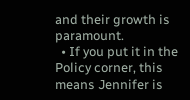and their growth is paramount.
  • If you put it in the Policy corner, this means Jennifer is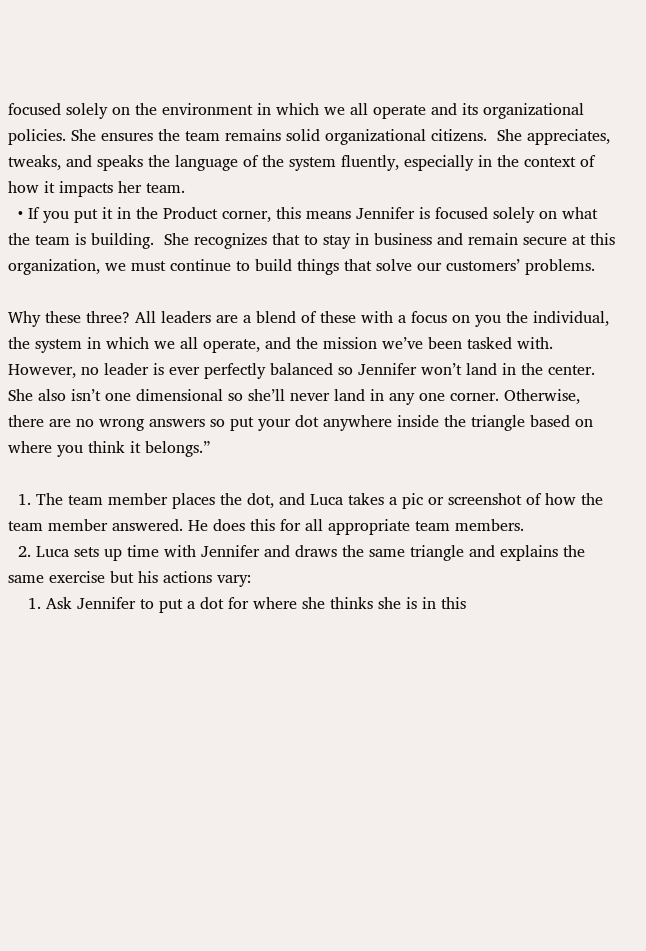focused solely on the environment in which we all operate and its organizational policies. She ensures the team remains solid organizational citizens.  She appreciates, tweaks, and speaks the language of the system fluently, especially in the context of how it impacts her team.
  • If you put it in the Product corner, this means Jennifer is focused solely on what the team is building.  She recognizes that to stay in business and remain secure at this organization, we must continue to build things that solve our customers’ problems.

Why these three? All leaders are a blend of these with a focus on you the individual, the system in which we all operate, and the mission we’ve been tasked with. However, no leader is ever perfectly balanced so Jennifer won’t land in the center. She also isn’t one dimensional so she’ll never land in any one corner. Otherwise, there are no wrong answers so put your dot anywhere inside the triangle based on where you think it belongs.”

  1. The team member places the dot, and Luca takes a pic or screenshot of how the team member answered. He does this for all appropriate team members.
  2. Luca sets up time with Jennifer and draws the same triangle and explains the same exercise but his actions vary:
    1. Ask Jennifer to put a dot for where she thinks she is in this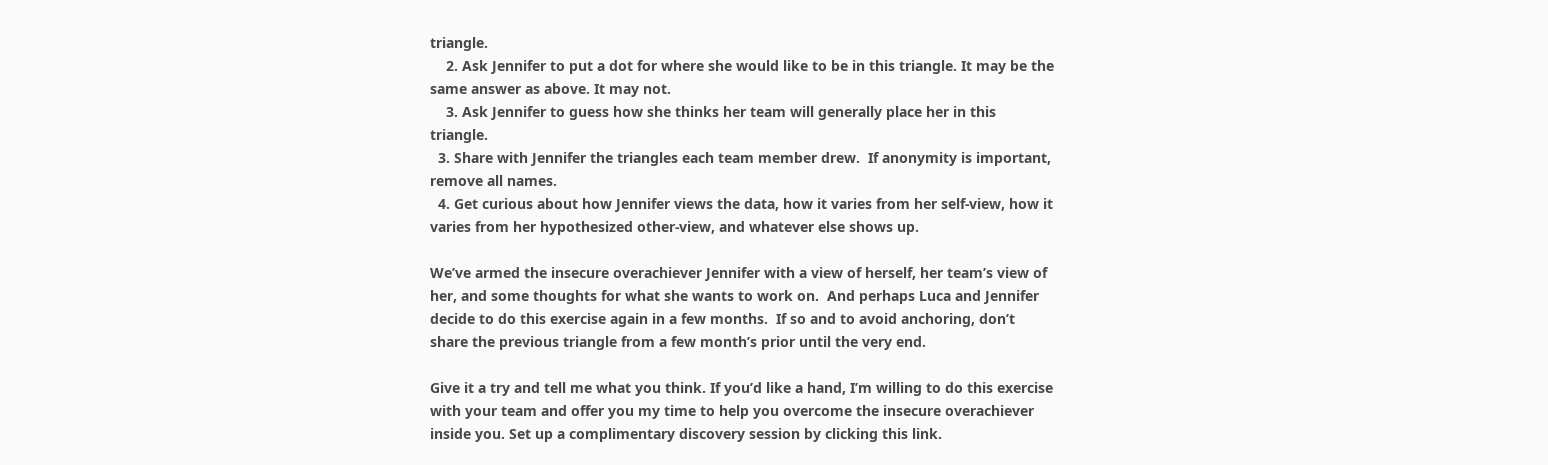triangle.
    2. Ask Jennifer to put a dot for where she would like to be in this triangle. It may be the same answer as above. It may not.
    3. Ask Jennifer to guess how she thinks her team will generally place her in this triangle.
  3. Share with Jennifer the triangles each team member drew.  If anonymity is important, remove all names.
  4. Get curious about how Jennifer views the data, how it varies from her self-view, how it varies from her hypothesized other-view, and whatever else shows up.

We’ve armed the insecure overachiever Jennifer with a view of herself, her team’s view of her, and some thoughts for what she wants to work on.  And perhaps Luca and Jennifer decide to do this exercise again in a few months.  If so and to avoid anchoring, don’t share the previous triangle from a few month’s prior until the very end.

Give it a try and tell me what you think. If you’d like a hand, I’m willing to do this exercise with your team and offer you my time to help you overcome the insecure overachiever inside you. Set up a complimentary discovery session by clicking this link.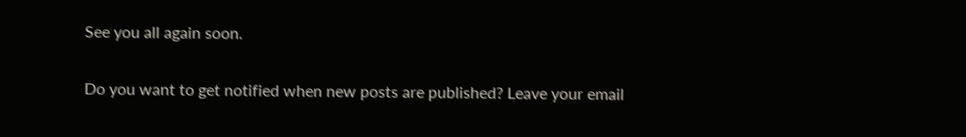See you all again soon.

Do you want to get notified when new posts are published? Leave your email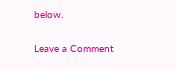below.

Leave a Comment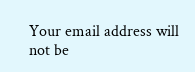Your email address will not be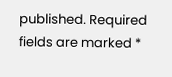published. Required fields are marked *